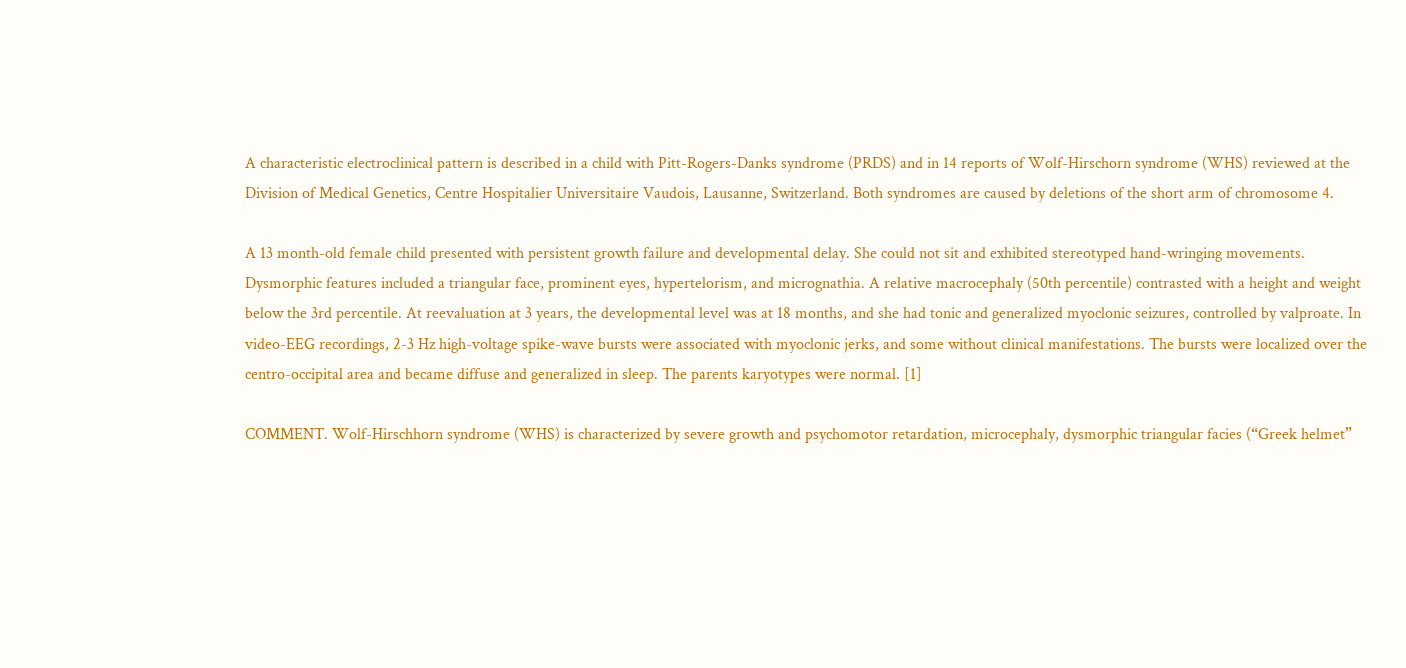A characteristic electroclinical pattern is described in a child with Pitt-Rogers-Danks syndrome (PRDS) and in 14 reports of Wolf-Hirschorn syndrome (WHS) reviewed at the Division of Medical Genetics, Centre Hospitalier Universitaire Vaudois, Lausanne, Switzerland. Both syndromes are caused by deletions of the short arm of chromosome 4.

A 13 month-old female child presented with persistent growth failure and developmental delay. She could not sit and exhibited stereotyped hand-wringing movements. Dysmorphic features included a triangular face, prominent eyes, hypertelorism, and micrognathia. A relative macrocephaly (50th percentile) contrasted with a height and weight below the 3rd percentile. At reevaluation at 3 years, the developmental level was at 18 months, and she had tonic and generalized myoclonic seizures, controlled by valproate. In video-EEG recordings, 2-3 Hz high-voltage spike-wave bursts were associated with myoclonic jerks, and some without clinical manifestations. The bursts were localized over the centro-occipital area and became diffuse and generalized in sleep. The parents karyotypes were normal. [1]

COMMENT. Wolf-Hirschhorn syndrome (WHS) is characterized by severe growth and psychomotor retardation, microcephaly, dysmorphic triangular facies (“Greek helmet”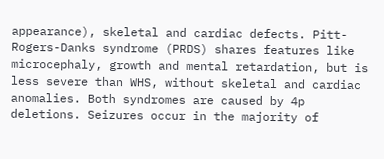appearance), skeletal and cardiac defects. Pitt-Rogers-Danks syndrome (PRDS) shares features like microcephaly, growth and mental retardation, but is less severe than WHS, without skeletal and cardiac anomalies. Both syndromes are caused by 4p deletions. Seizures occur in the majority of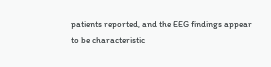patients reported, and the EEG findings appear to be characteristic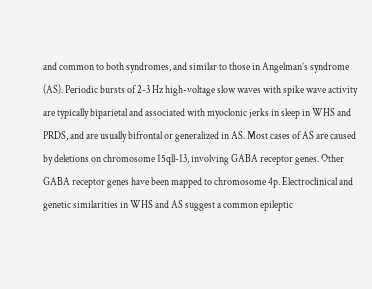and common to both syndromes, and similar to those in Angelman’s syndrome (AS). Periodic bursts of 2-3 Hz high-voltage slow waves with spike wave activity are typically biparietal and associated with myoclonic jerks in sleep in WHS and PRDS, and are usually bifrontal or generalized in AS. Most cases of AS are caused by deletions on chromosome 15qll-13, involving GABA receptor genes. Other GABA receptor genes have been mapped to chromosome 4p. Electroclinical and genetic similarities in WHS and AS suggest a common epileptic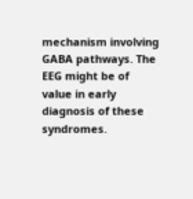mechanism involving GABA pathways. The EEG might be of value in early diagnosis of these syndromes.